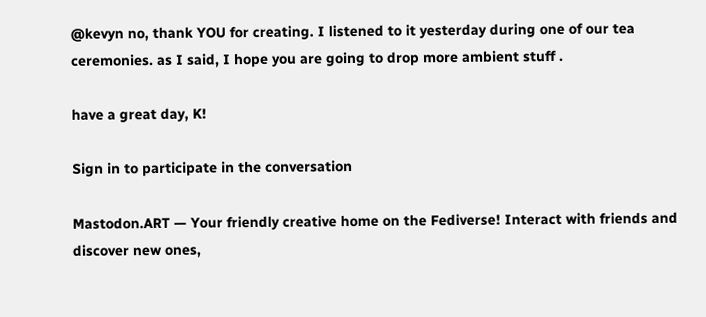@kevyn no, thank YOU for creating. I listened to it yesterday during one of our tea ceremonies. as I said, I hope you are going to drop more ambient stuff .

have a great day, K!

Sign in to participate in the conversation

Mastodon.ART — Your friendly creative home on the Fediverse! Interact with friends and discover new ones,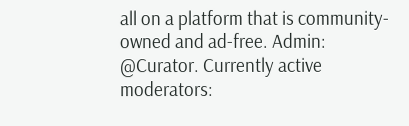all on a platform that is community-owned and ad-free. Admin: @Curator. Currently active moderators: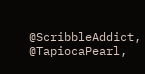@ScribbleAddict, @TapiocaPearl,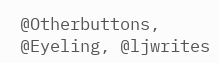@Otherbuttons, @Eyeling, @ljwrites